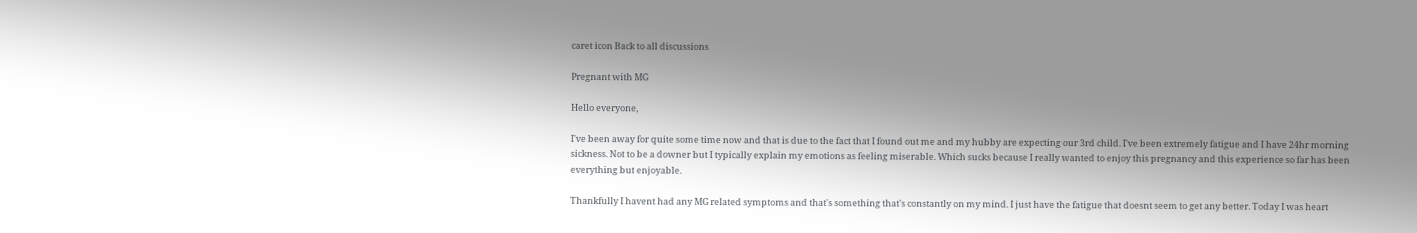caret icon Back to all discussions

Pregnant with MG

Hello everyone,

I've been away for quite some time now and that is due to the fact that I found out me and my hubby are expecting our 3rd child. I've been extremely fatigue and I have 24hr morning sickness. Not to be a downer but I typically explain my emotions as feeling miserable. Which sucks because I really wanted to enjoy this pregnancy and this experience so far has been everything but enjoyable.

Thankfully I havent had any MG related symptoms and that's something that's constantly on my mind. I just have the fatigue that doesnt seem to get any better. Today I was heart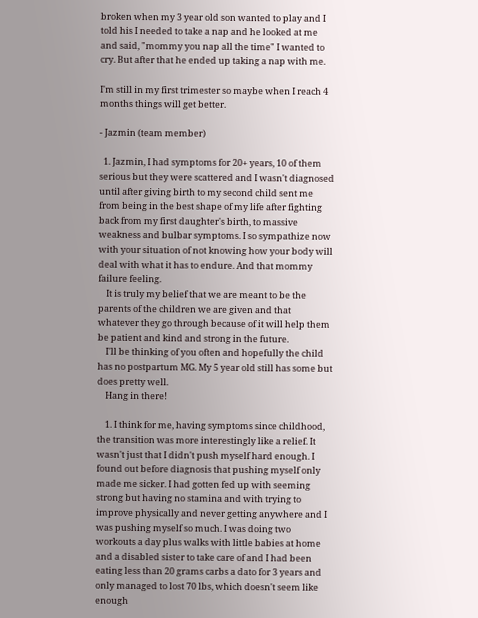broken when my 3 year old son wanted to play and I told his I needed to take a nap and he looked at me and said, "mommy you nap all the time" I wanted to cry. But after that he ended up taking a nap with me.

I'm still in my first trimester so maybe when I reach 4 months things will get better.

- Jazmin (team member)

  1. Jazmin, I had symptoms for 20+ years, 10 of them serious but they were scattered and I wasn't diagnosed until after giving birth to my second child sent me from being in the best shape of my life after fighting back from my first daughter's birth, to massive weakness and bulbar symptoms. I so sympathize now with your situation of not knowing how your body will deal with what it has to endure. And that mommy failure feeling.
    It is truly my belief that we are meant to be the parents of the children we are given and that whatever they go through because of it will help them be patient and kind and strong in the future.
    I'll be thinking of you often and hopefully the child has no postpartum MG. My 5 year old still has some but does pretty well.
    Hang in there!

    1. I think for me, having symptoms since childhood, the transition was more interestingly like a relief. It wasn't just that I didn't push myself hard enough. I found out before diagnosis that pushing myself only made me sicker. I had gotten fed up with seeming strong but having no stamina and with trying to improve physically and never getting anywhere and I was pushing myself so much. I was doing two workouts a day plus walks with little babies at home and a disabled sister to take care of and I had been eating less than 20 grams carbs a dato for 3 years and only managed to lost 70 lbs, which doesn't seem like enough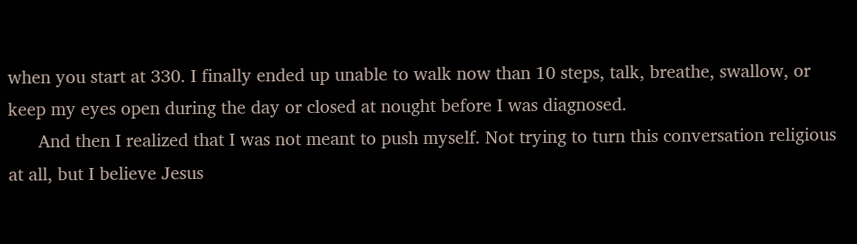when you start at 330. I finally ended up unable to walk now than 10 steps, talk, breathe, swallow, or keep my eyes open during the day or closed at nought before I was diagnosed.
      And then I realized that I was not meant to push myself. Not trying to turn this conversation religious at all, but I believe Jesus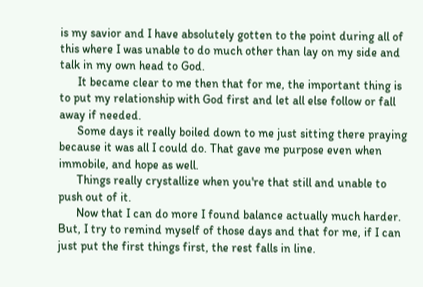is my savior and I have absolutely gotten to the point during all of this where I was unable to do much other than lay on my side and talk in my own head to God.
      It became clear to me then that for me, the important thing is to put my relationship with God first and let all else follow or fall away if needed.
      Some days it really boiled down to me just sitting there praying because it was all I could do. That gave me purpose even when immobile, and hope as well.
      Things really crystallize when you're that still and unable to push out of it.
      Now that I can do more I found balance actually much harder. But, I try to remind myself of those days and that for me, if I can just put the first things first, the rest falls in line.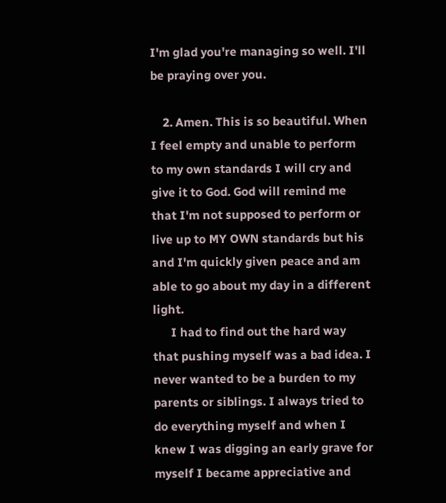I'm glad you're managing so well. I'll be praying over you.

    2. Amen. This is so beautiful. When I feel empty and unable to perform to my own standards I will cry and give it to God. God will remind me that I'm not supposed to perform or live up to MY OWN standards but his and I'm quickly given peace and am able to go about my day in a different light.
      I had to find out the hard way that pushing myself was a bad idea. I never wanted to be a burden to my parents or siblings. I always tried to do everything myself and when I knew I was digging an early grave for myself I became appreciative and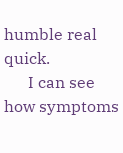humble real quick.
      I can see how symptoms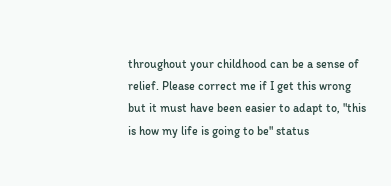throughout your childhood can be a sense of relief. Please correct me if I get this wrong but it must have been easier to adapt to, "this is how my life is going to be" status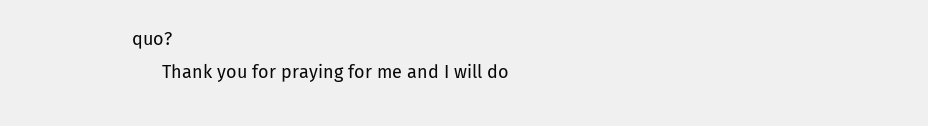quo?
      Thank you for praying for me and I will do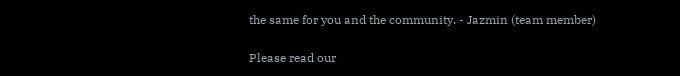the same for you and the community. - Jazmin (team member)

Please read our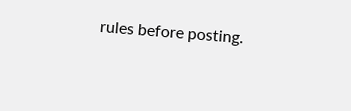rules before posting.